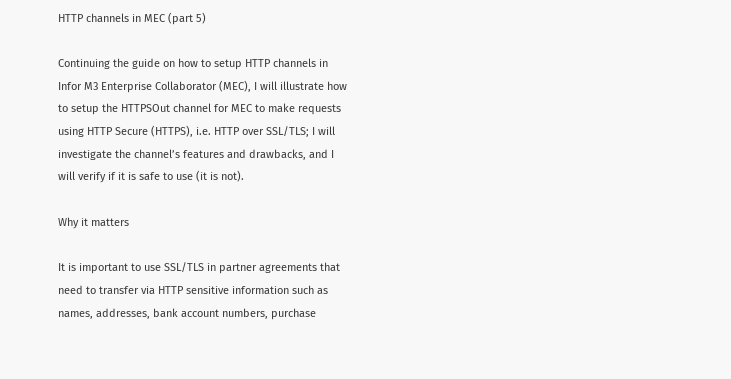HTTP channels in MEC (part 5)

Continuing the guide on how to setup HTTP channels in Infor M3 Enterprise Collaborator (MEC), I will illustrate how to setup the HTTPSOut channel for MEC to make requests using HTTP Secure (HTTPS), i.e. HTTP over SSL/TLS; I will investigate the channel’s features and drawbacks, and I will verify if it is safe to use (it is not).

Why it matters

It is important to use SSL/TLS in partner agreements that need to transfer via HTTP sensitive information such as names, addresses, bank account numbers, purchase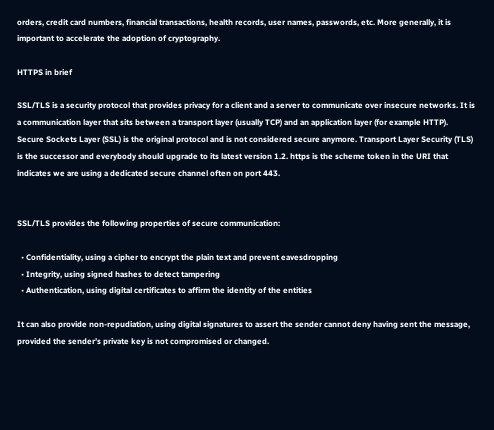orders, credit card numbers, financial transactions, health records, user names, passwords, etc. More generally, it is important to accelerate the adoption of cryptography.

HTTPS in brief

SSL/TLS is a security protocol that provides privacy for a client and a server to communicate over insecure networks. It is a communication layer that sits between a transport layer (usually TCP) and an application layer (for example HTTP). Secure Sockets Layer (SSL) is the original protocol and is not considered secure anymore. Transport Layer Security (TLS) is the successor and everybody should upgrade to its latest version 1.2. https is the scheme token in the URI that indicates we are using a dedicated secure channel often on port 443.


SSL/TLS provides the following properties of secure communication:

  • Confidentiality, using a cipher to encrypt the plain text and prevent eavesdropping
  • Integrity, using signed hashes to detect tampering
  • Authentication, using digital certificates to affirm the identity of the entities

It can also provide non-repudiation, using digital signatures to assert the sender cannot deny having sent the message, provided the sender’s private key is not compromised or changed.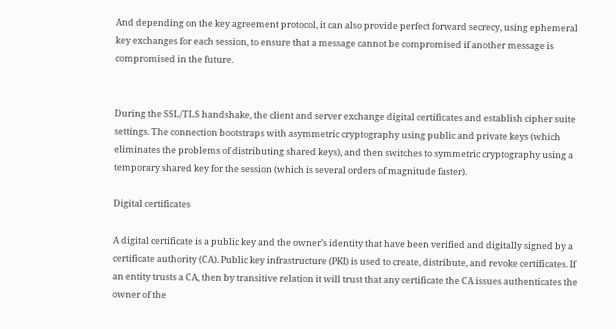And depending on the key agreement protocol, it can also provide perfect forward secrecy, using ephemeral key exchanges for each session, to ensure that a message cannot be compromised if another message is compromised in the future.


During the SSL/TLS handshake, the client and server exchange digital certificates and establish cipher suite settings. The connection bootstraps with asymmetric cryptography using public and private keys (which eliminates the problems of distributing shared keys), and then switches to symmetric cryptography using a temporary shared key for the session (which is several orders of magnitude faster).

Digital certificates

A digital certificate is a public key and the owner’s identity that have been verified and digitally signed by a certificate authority (CA). Public key infrastructure (PKI) is used to create, distribute, and revoke certificates. If an entity trusts a CA, then by transitive relation it will trust that any certificate the CA issues authenticates the owner of the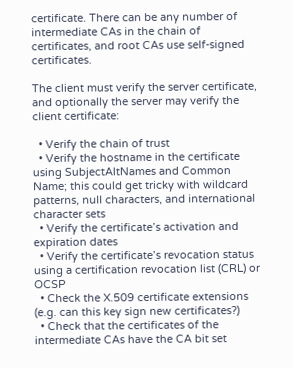certificate. There can be any number of intermediate CAs in the chain of certificates, and root CAs use self-signed certificates.

The client must verify the server certificate, and optionally the server may verify the client certificate:

  • Verify the chain of trust
  • Verify the hostname in the certificate using SubjectAltNames and Common Name; this could get tricky with wildcard patterns, null characters, and international character sets
  • Verify the certificate’s activation and expiration dates
  • Verify the certificate’s revocation status using a certification revocation list (CRL) or OCSP
  • Check the X.509 certificate extensions (e.g. can this key sign new certificates?)
  • Check that the certificates of the intermediate CAs have the CA bit set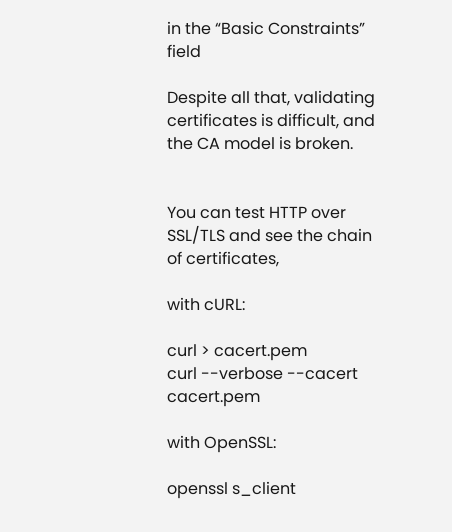in the “Basic Constraints” field

Despite all that, validating certificates is difficult, and the CA model is broken.


You can test HTTP over SSL/TLS and see the chain of certificates,

with cURL:

curl > cacert.pem
curl --verbose --cacert cacert.pem

with OpenSSL:

openssl s_client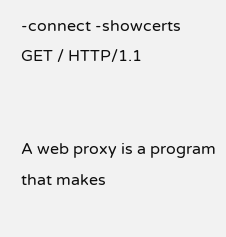-connect -showcerts
GET / HTTP/1.1


A web proxy is a program that makes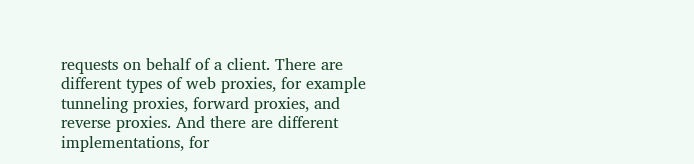requests on behalf of a client. There are different types of web proxies, for example tunneling proxies, forward proxies, and reverse proxies. And there are different implementations, for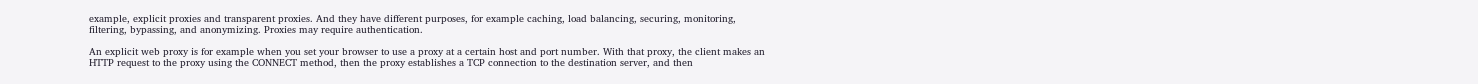example, explicit proxies and transparent proxies. And they have different purposes, for example caching, load balancing, securing, monitoring, filtering, bypassing, and anonymizing. Proxies may require authentication.

An explicit web proxy is for example when you set your browser to use a proxy at a certain host and port number. With that proxy, the client makes an HTTP request to the proxy using the CONNECT method, then the proxy establishes a TCP connection to the destination server, and then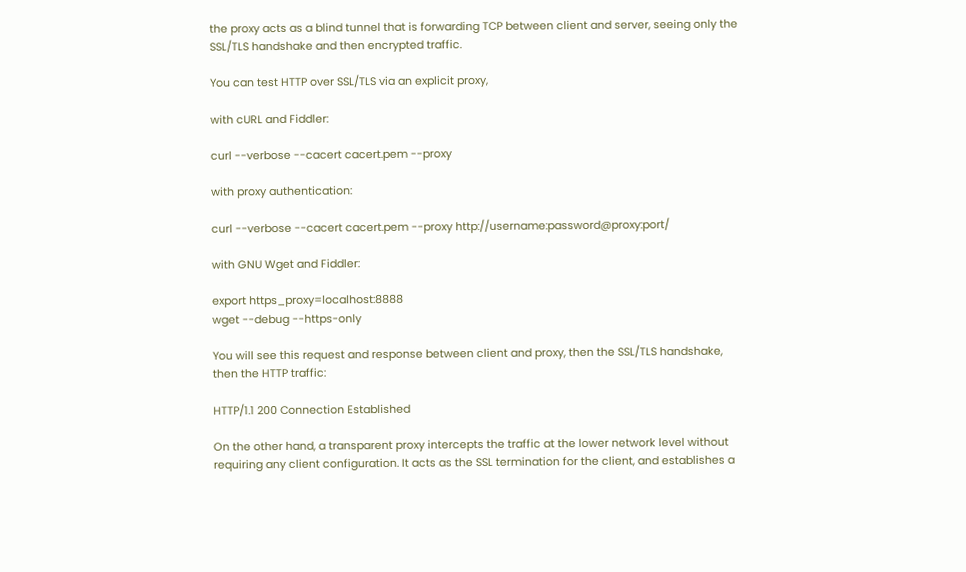the proxy acts as a blind tunnel that is forwarding TCP between client and server, seeing only the SSL/TLS handshake and then encrypted traffic.

You can test HTTP over SSL/TLS via an explicit proxy,

with cURL and Fiddler:

curl --verbose --cacert cacert.pem --proxy

with proxy authentication:

curl --verbose --cacert cacert.pem --proxy http://username:password@proxy:port/

with GNU Wget and Fiddler:

export https_proxy=localhost:8888
wget --debug --https-only

You will see this request and response between client and proxy, then the SSL/TLS handshake, then the HTTP traffic:

HTTP/1.1 200 Connection Established

On the other hand, a transparent proxy intercepts the traffic at the lower network level without requiring any client configuration. It acts as the SSL termination for the client, and establishes a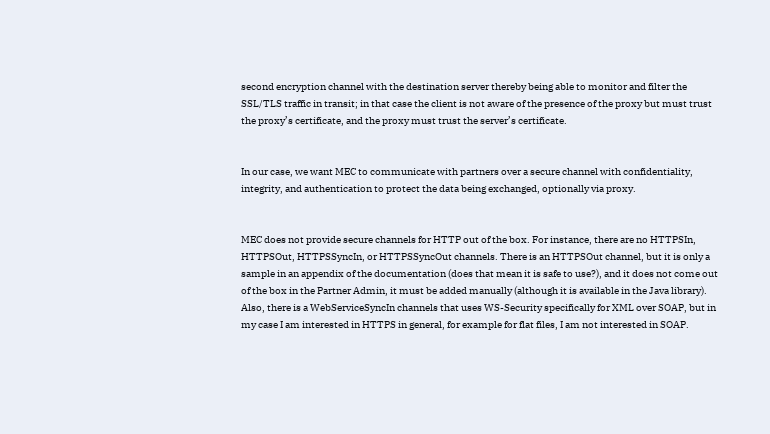second encryption channel with the destination server thereby being able to monitor and filter the SSL/TLS traffic in transit; in that case the client is not aware of the presence of the proxy but must trust the proxy’s certificate, and the proxy must trust the server’s certificate.


In our case, we want MEC to communicate with partners over a secure channel with confidentiality, integrity, and authentication to protect the data being exchanged, optionally via proxy.


MEC does not provide secure channels for HTTP out of the box. For instance, there are no HTTPSIn, HTTPSOut, HTTPSSyncIn, or HTTPSSyncOut channels. There is an HTTPSOut channel, but it is only a sample in an appendix of the documentation (does that mean it is safe to use?), and it does not come out of the box in the Partner Admin, it must be added manually (although it is available in the Java library). Also, there is a WebServiceSyncIn channels that uses WS-Security specifically for XML over SOAP, but in my case I am interested in HTTPS in general, for example for flat files, I am not interested in SOAP.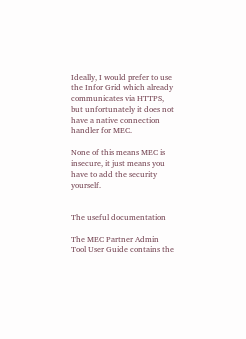Ideally, I would prefer to use the Infor Grid which already communicates via HTTPS, but unfortunately it does not have a native connection handler for MEC.

None of this means MEC is insecure, it just means you have to add the security yourself.


The useful documentation

The MEC Partner Admin Tool User Guide contains the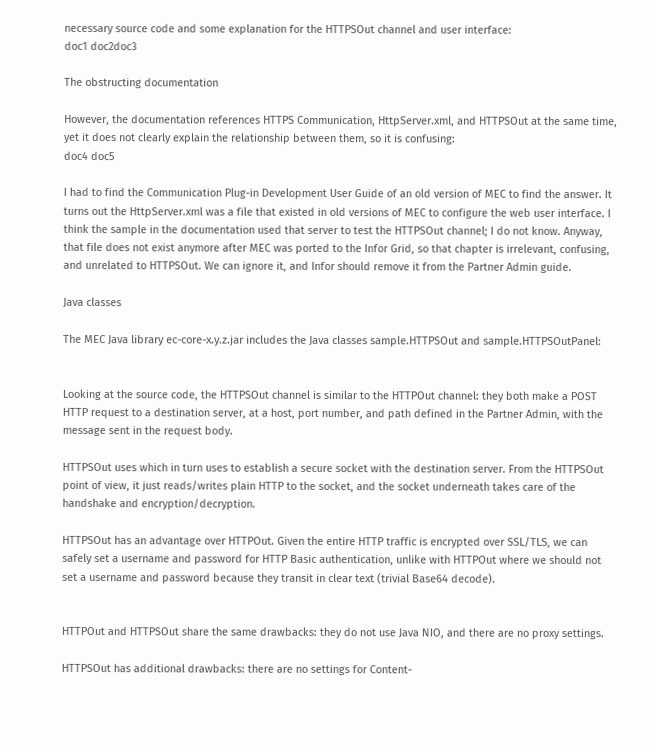necessary source code and some explanation for the HTTPSOut channel and user interface:
doc1 doc2doc3

The obstructing documentation

However, the documentation references HTTPS Communication, HttpServer.xml, and HTTPSOut at the same time, yet it does not clearly explain the relationship between them, so it is confusing:
doc4 doc5

I had to find the Communication Plug-in Development User Guide of an old version of MEC to find the answer. It turns out the HttpServer.xml was a file that existed in old versions of MEC to configure the web user interface. I think the sample in the documentation used that server to test the HTTPSOut channel; I do not know. Anyway, that file does not exist anymore after MEC was ported to the Infor Grid, so that chapter is irrelevant, confusing, and unrelated to HTTPSOut. We can ignore it, and Infor should remove it from the Partner Admin guide.

Java classes

The MEC Java library ec-core-x.y.z.jar includes the Java classes sample.HTTPSOut and sample.HTTPSOutPanel:


Looking at the source code, the HTTPSOut channel is similar to the HTTPOut channel: they both make a POST HTTP request to a destination server, at a host, port number, and path defined in the Partner Admin, with the message sent in the request body.

HTTPSOut uses which in turn uses to establish a secure socket with the destination server. From the HTTPSOut point of view, it just reads/writes plain HTTP to the socket, and the socket underneath takes care of the handshake and encryption/decryption.

HTTPSOut has an advantage over HTTPOut. Given the entire HTTP traffic is encrypted over SSL/TLS, we can safely set a username and password for HTTP Basic authentication, unlike with HTTPOut where we should not set a username and password because they transit in clear text (trivial Base64 decode).


HTTPOut and HTTPSOut share the same drawbacks: they do not use Java NIO, and there are no proxy settings.

HTTPSOut has additional drawbacks: there are no settings for Content-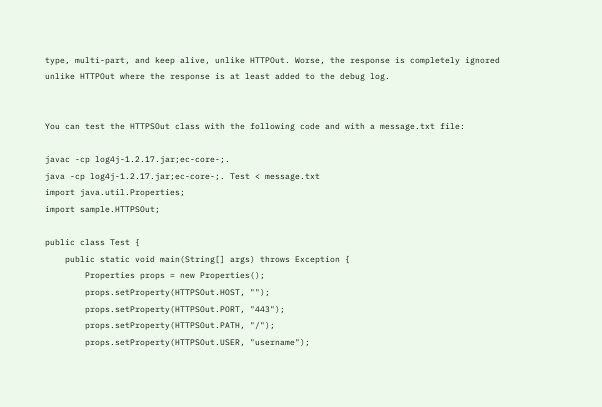type, multi-part, and keep alive, unlike HTTPOut. Worse, the response is completely ignored unlike HTTPOut where the response is at least added to the debug log.


You can test the HTTPSOut class with the following code and with a message.txt file:

javac -cp log4j-1.2.17.jar;ec-core-;.
java -cp log4j-1.2.17.jar;ec-core-;. Test < message.txt
import java.util.Properties;
import sample.HTTPSOut;

public class Test {
    public static void main(String[] args) throws Exception {
        Properties props = new Properties();
        props.setProperty(HTTPSOut.HOST, "");
        props.setProperty(HTTPSOut.PORT, "443");
        props.setProperty(HTTPSOut.PATH, "/");
        props.setProperty(HTTPSOut.USER, "username");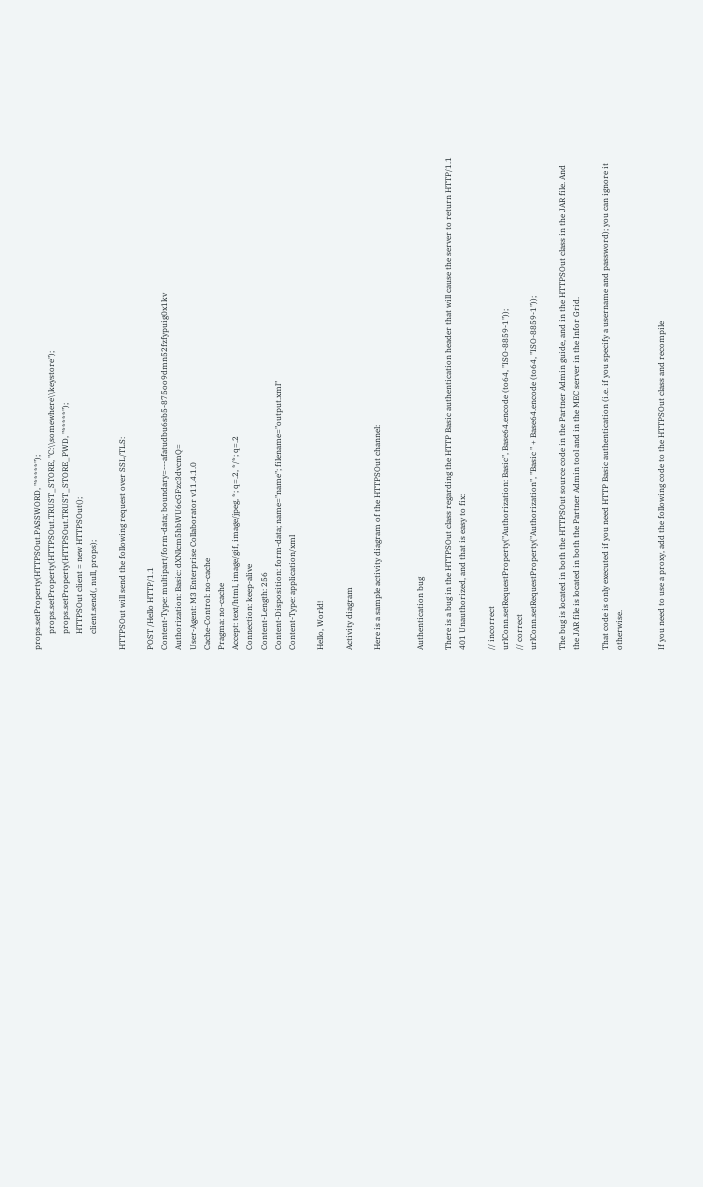props.setProperty(HTTPSOut.PASSWORD, "*****");
        props.setProperty(HTTPSOut.TRUST_STORE, "C:\\somewhere\\keystore");
        props.setProperty(HTTPSOut.TRUST_STORE_PWD, "*****");
        HTTPSOut client = new HTTPSOut();
        client.send(, null, props);

HTTPSOut will send the following request over SSL/TLS:

POST /Hello HTTP/1.1
Content-Type: multipart/form-data; boundary=---afatudbu6sb5-875oo9dmn52fzfypuig0x1kv
Authorization: Basic: dXNlcm5hbWU6cGFzc3dvcmQ=
User-Agent: M3 Enterprise Collaborator v11.4.1.0
Cache-Control: no-cache
Pragma: no-cache
Accept: text/html, image/gif, image/jpeg, *; q=.2, */*; q=.2
Connection: keep-alive
Content-Length: 256
Content-Disposition: form-data; name="name"; filename="output.xml"
Content-Type: application/xml

Hello, World!

Activity diagram

Here is a sample activity diagram of the HTTPSOut channel:


Authentication bug

There is a bug in the HTTPSOut class regarding the HTTP Basic authentication header that will cause the server to return HTTP/1.1 401 Unauthorized, and that is easy to fix:

// incorrect
urlConn.setRequestProperty("Authorization: Basic", Base64.encode (to64, "ISO-8859-1"));
// correct
urlConn.setRequestProperty("Authorization", "Basic " + Base64.encode (to64, "ISO-8859-1"));

The bug is located in both the HTTPSOut source code in the Partner Admin guide, and in the HTTPSOut class in the JAR file. And the JAR file is located in both the Partner Admin tool and in the MEC server in the Infor Grid.

That code is only executed if you need HTTP Basic authentication (i.e. if you specify a username and password); you can ignore it otherwise.


If you need to use a proxy, add the following code to the HTTPSOut class and recompile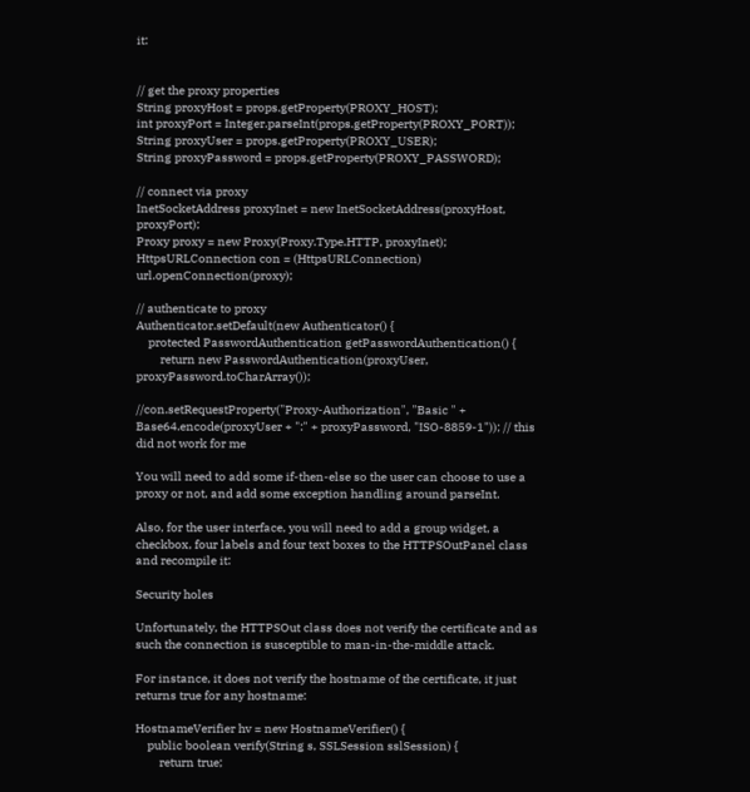it:


// get the proxy properties
String proxyHost = props.getProperty(PROXY_HOST);
int proxyPort = Integer.parseInt(props.getProperty(PROXY_PORT));
String proxyUser = props.getProperty(PROXY_USER);
String proxyPassword = props.getProperty(PROXY_PASSWORD);

// connect via proxy
InetSocketAddress proxyInet = new InetSocketAddress(proxyHost, proxyPort);
Proxy proxy = new Proxy(Proxy.Type.HTTP, proxyInet);
HttpsURLConnection con = (HttpsURLConnection) url.openConnection(proxy);

// authenticate to proxy
Authenticator.setDefault(new Authenticator() {
    protected PasswordAuthentication getPasswordAuthentication() {
        return new PasswordAuthentication(proxyUser, proxyPassword.toCharArray());

//con.setRequestProperty("Proxy-Authorization", "Basic " + Base64.encode(proxyUser + ":" + proxyPassword, "ISO-8859-1")); // this did not work for me

You will need to add some if-then-else so the user can choose to use a proxy or not, and add some exception handling around parseInt.

Also, for the user interface, you will need to add a group widget, a checkbox, four labels and four text boxes to the HTTPSOutPanel class and recompile it:

Security holes

Unfortunately, the HTTPSOut class does not verify the certificate and as such the connection is susceptible to man-in-the-middle attack.

For instance, it does not verify the hostname of the certificate, it just returns true for any hostname:

HostnameVerifier hv = new HostnameVerifier() {
    public boolean verify(String s, SSLSession sslSession) {
        return true;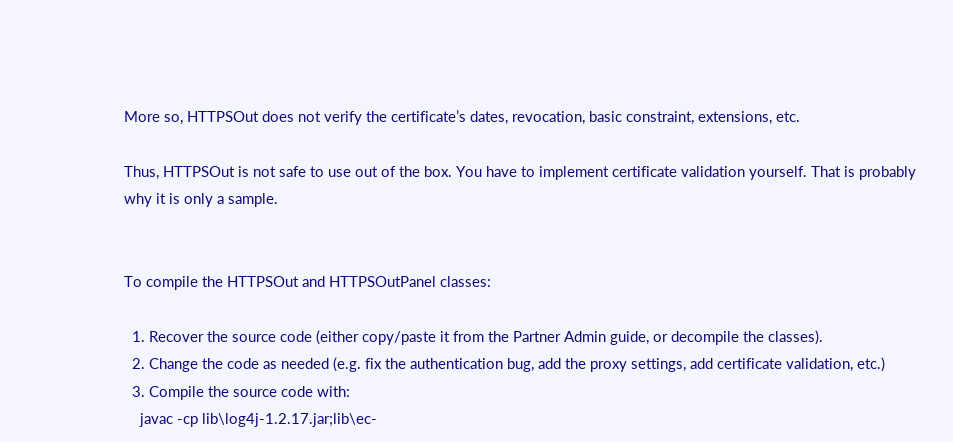More so, HTTPSOut does not verify the certificate’s dates, revocation, basic constraint, extensions, etc.

Thus, HTTPSOut is not safe to use out of the box. You have to implement certificate validation yourself. That is probably why it is only a sample.


To compile the HTTPSOut and HTTPSOutPanel classes:

  1. Recover the source code (either copy/paste it from the Partner Admin guide, or decompile the classes).
  2. Change the code as needed (e.g. fix the authentication bug, add the proxy settings, add certificate validation, etc.)
  3. Compile the source code with:
    javac -cp lib\log4j-1.2.17.jar;lib\ec-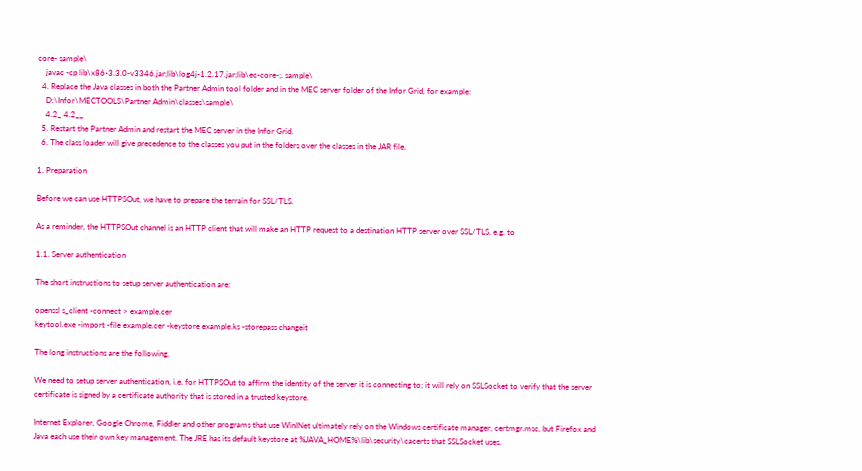core- sample\
    javac -cp lib\x86-3.3.0-v3346.jar;lib\log4j-1.2.17.jar;lib\ec-core-;. sample\
  4. Replace the Java classes in both the Partner Admin tool folder and in the MEC server folder of the Infor Grid, for example:
    D:\Infor\MECTOOLS\Partner Admin\classes\sample\
    4.2_ 4.2__
  5. Restart the Partner Admin and restart the MEC server in the Infor Grid.
  6. The class loader will give precedence to the classes you put in the folders over the classes in the JAR file.

1. Preparation

Before we can use HTTPSOut, we have to prepare the terrain for SSL/TLS.

As a reminder, the HTTPSOut channel is an HTTP client that will make an HTTP request to a destination HTTP server over SSL/TLS, e.g. to

1.1. Server authentication

The short instructions to setup server authentication are:

openssl s_client -connect > example.cer
keytool.exe -import -file example.cer -keystore example.ks -storepass changeit

The long instructions are the following.

We need to setup server authentication, i.e. for HTTPSOut to affirm the identity of the server it is connecting to; it will rely on SSLSocket to verify that the server certificate is signed by a certificate authority that is stored in a trusted keystore.

Internet Explorer, Google Chrome, Fiddler and other programs that use WinINet ultimately rely on the Windows certificate manager, certmgr.msc, but Firefox and Java each use their own key management. The JRE has its default keystore at %JAVA_HOME%\lib\security\cacerts that SSLSocket uses.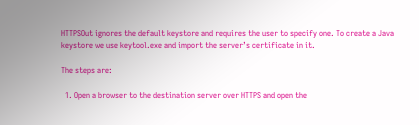HTTPSOut ignores the default keystore and requires the user to specify one. To create a Java keystore we use keytool.exe and import the server’s certificate in it.

The steps are:

  1. Open a browser to the destination server over HTTPS and open the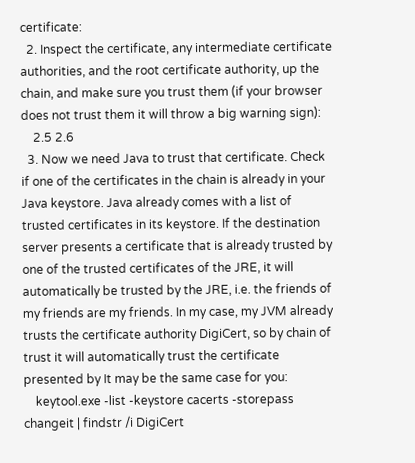certificate:
  2. Inspect the certificate, any intermediate certificate authorities, and the root certificate authority, up the chain, and make sure you trust them (if your browser does not trust them it will throw a big warning sign):
    2.5 2.6
  3. Now we need Java to trust that certificate. Check if one of the certificates in the chain is already in your Java keystore. Java already comes with a list of trusted certificates in its keystore. If the destination server presents a certificate that is already trusted by one of the trusted certificates of the JRE, it will automatically be trusted by the JRE, i.e. the friends of my friends are my friends. In my case, my JVM already trusts the certificate authority DigiCert, so by chain of trust it will automatically trust the certificate presented by It may be the same case for you:
    keytool.exe -list -keystore cacerts -storepass changeit | findstr /i DigiCert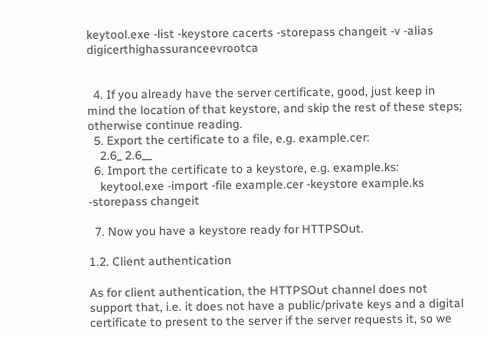keytool.exe -list -keystore cacerts -storepass changeit -v -alias digicerthighassuranceevrootca


  4. If you already have the server certificate, good, just keep in mind the location of that keystore, and skip the rest of these steps; otherwise continue reading.
  5. Export the certificate to a file, e.g. example.cer:
    2.6_ 2.6__
  6. Import the certificate to a keystore, e.g. example.ks:
    keytool.exe -import -file example.cer -keystore example.ks -storepass changeit

  7. Now you have a keystore ready for HTTPSOut.

1.2. Client authentication

As for client authentication, the HTTPSOut channel does not support that, i.e. it does not have a public/private keys and a digital certificate to present to the server if the server requests it, so we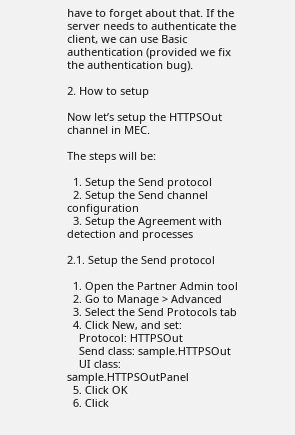have to forget about that. If the server needs to authenticate the client, we can use Basic authentication (provided we fix the authentication bug).

2. How to setup

Now let’s setup the HTTPSOut channel in MEC.

The steps will be:

  1. Setup the Send protocol
  2. Setup the Send channel configuration
  3. Setup the Agreement with detection and processes

2.1. Setup the Send protocol

  1. Open the Partner Admin tool
  2. Go to Manage > Advanced
  3. Select the Send Protocols tab
  4. Click New, and set:
    Protocol: HTTPSOut
    Send class: sample.HTTPSOut
    UI class: sample.HTTPSOutPanel
  5. Click OK
  6. Click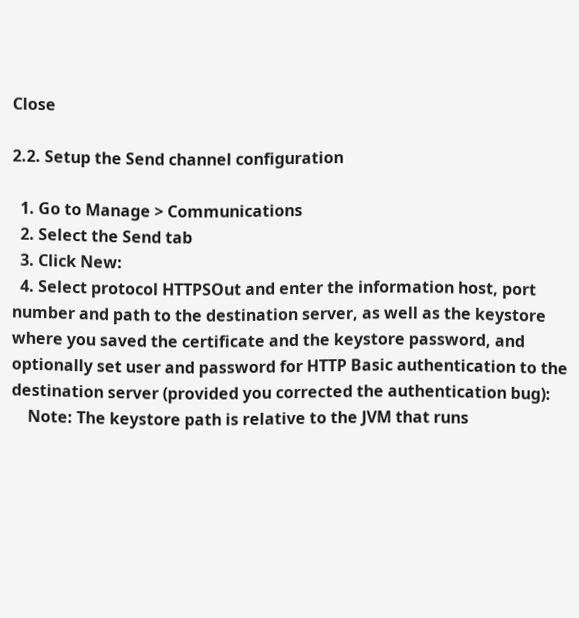Close

2.2. Setup the Send channel configuration

  1. Go to Manage > Communications
  2. Select the Send tab
  3. Click New:
  4. Select protocol HTTPSOut and enter the information host, port number and path to the destination server, as well as the keystore where you saved the certificate and the keystore password, and optionally set user and password for HTTP Basic authentication to the destination server (provided you corrected the authentication bug):
    Note: The keystore path is relative to the JVM that runs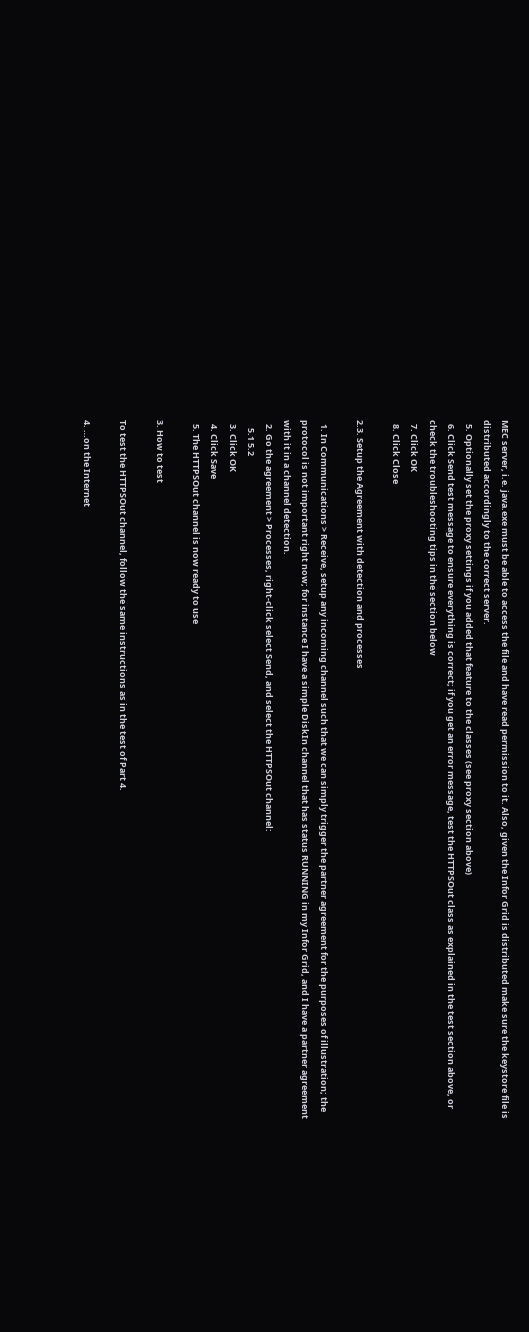MEC server, i.e. java.exe must be able to access the file and have read permission to it. Also, given the Infor Grid is distributed make sure the keystore file is distributed accordingly to the correct server.
  5. Optionally set the proxy settings if you added that feature to the classes (see proxy section above)
  6. Click Send test message to ensure everything is correct; if you get an error message, test the HTTPSOut class as explained in the test section above, or check the troubleshooting tips in the section below
  7. Click OK
  8. Click Close

2.3. Setup the Agreement with detection and processes

  1. In Communications > Receive, setup any incoming channel such that we can simply trigger the partner agreement for the purposes of illustration; the protocol is not important right now; for instance I have a simple DiskIn channel that has status RUNNING in my Infor Grid, and I have a partner agreement with it in a channel detection.
  2. Go the agreement > Processes, right-click select Send, and select the HTTPSOut channel:
    5.1 5.2
  3. Click OK
  4. Click Save
  5. The HTTPSOut channel is now ready to use

3. How to test

To test the HTTPSOut channel, follow the same instructions as in the test of Part 4.

4. …on the Internet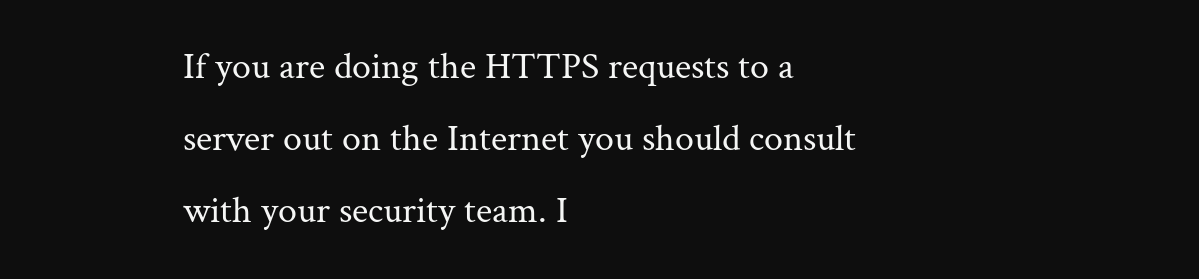If you are doing the HTTPS requests to a server out on the Internet you should consult with your security team. I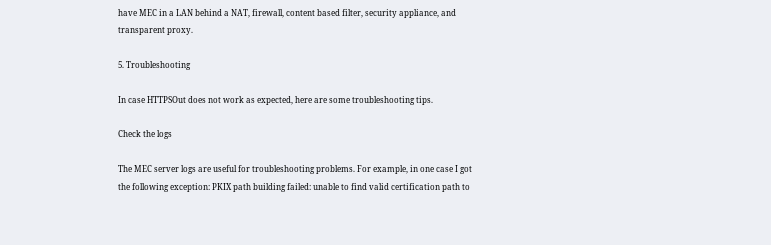have MEC in a LAN behind a NAT, firewall, content based filter, security appliance, and transparent proxy.

5. Troubleshooting

In case HTTPSOut does not work as expected, here are some troubleshooting tips.

Check the logs

The MEC server logs are useful for troubleshooting problems. For example, in one case I got the following exception: PKIX path building failed: unable to find valid certification path to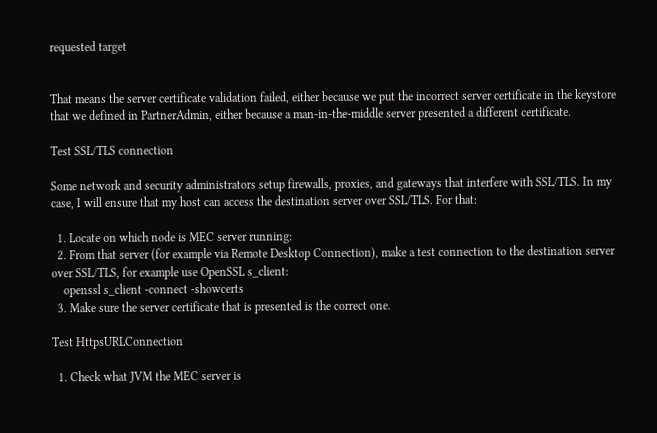requested target


That means the server certificate validation failed, either because we put the incorrect server certificate in the keystore that we defined in PartnerAdmin, either because a man-in-the-middle server presented a different certificate.

Test SSL/TLS connection

Some network and security administrators setup firewalls, proxies, and gateways that interfere with SSL/TLS. In my case, I will ensure that my host can access the destination server over SSL/TLS. For that:

  1. Locate on which node is MEC server running:
  2. From that server (for example via Remote Desktop Connection), make a test connection to the destination server over SSL/TLS, for example use OpenSSL s_client:
    openssl s_client -connect -showcerts
  3. Make sure the server certificate that is presented is the correct one.

Test HttpsURLConnection

  1. Check what JVM the MEC server is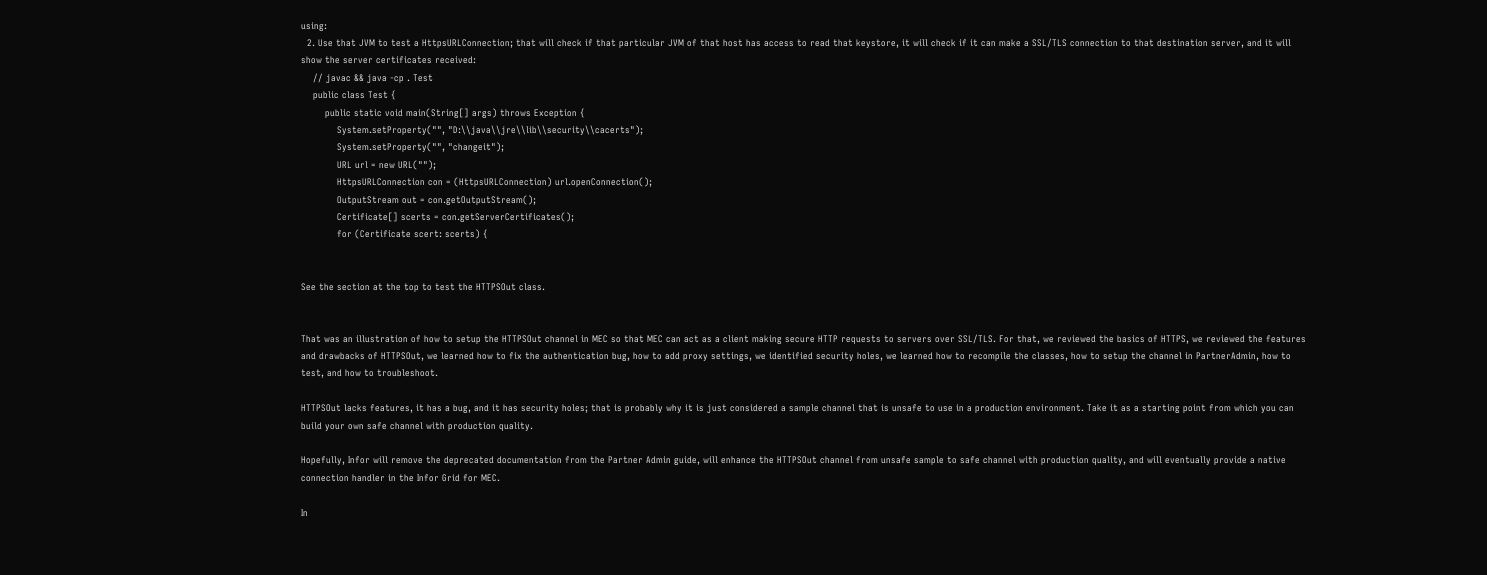using:
  2. Use that JVM to test a HttpsURLConnection; that will check if that particular JVM of that host has access to read that keystore, it will check if it can make a SSL/TLS connection to that destination server, and it will show the server certificates received:
    // javac && java -cp . Test
    public class Test {
        public static void main(String[] args) throws Exception {
            System.setProperty("", "D:\\java\\jre\\lib\\security\\cacerts");
            System.setProperty("", "changeit");
            URL url = new URL("");
            HttpsURLConnection con = (HttpsURLConnection) url.openConnection();
            OutputStream out = con.getOutputStream();
            Certificate[] scerts = con.getServerCertificates();
            for (Certificate scert: scerts) {


See the section at the top to test the HTTPSOut class.


That was an illustration of how to setup the HTTPSOut channel in MEC so that MEC can act as a client making secure HTTP requests to servers over SSL/TLS. For that, we reviewed the basics of HTTPS, we reviewed the features and drawbacks of HTTPSOut, we learned how to fix the authentication bug, how to add proxy settings, we identified security holes, we learned how to recompile the classes, how to setup the channel in PartnerAdmin, how to test, and how to troubleshoot.

HTTPSOut lacks features, it has a bug, and it has security holes; that is probably why it is just considered a sample channel that is unsafe to use in a production environment. Take it as a starting point from which you can build your own safe channel with production quality.

Hopefully, Infor will remove the deprecated documentation from the Partner Admin guide, will enhance the HTTPSOut channel from unsafe sample to safe channel with production quality, and will eventually provide a native connection handler in the Infor Grid for MEC.

In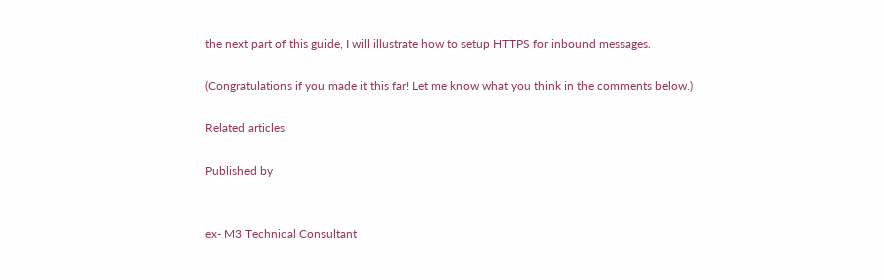the next part of this guide, I will illustrate how to setup HTTPS for inbound messages.

(Congratulations if you made it this far! Let me know what you think in the comments below.)

Related articles

Published by


ex- M3 Technical Consultant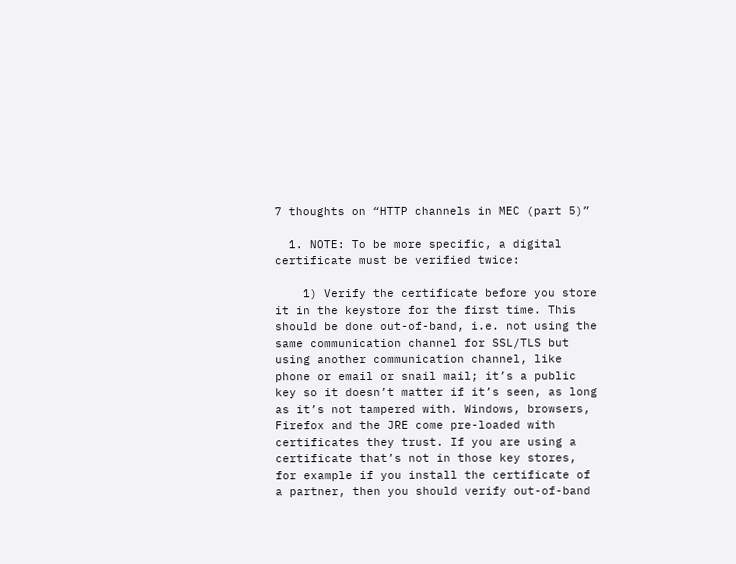7 thoughts on “HTTP channels in MEC (part 5)”

  1. NOTE: To be more specific, a digital certificate must be verified twice:

    1) Verify the certificate before you store it in the keystore for the first time. This should be done out-of-band, i.e. not using the same communication channel for SSL/TLS but using another communication channel, like phone or email or snail mail; it’s a public key so it doesn’t matter if it’s seen, as long as it’s not tampered with. Windows, browsers, Firefox and the JRE come pre-loaded with certificates they trust. If you are using a certificate that’s not in those key stores, for example if you install the certificate of a partner, then you should verify out-of-band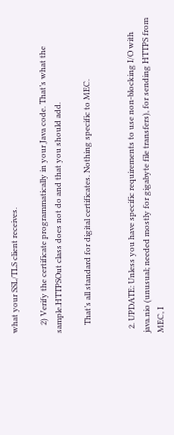what your SSL/TLS client receives.

    2) Verify the certificate programmatically in your Java code. That’s what the sample.HTTPSOut class does not do and that you should add.

    That’s all standard for digital certificates. Nothing specific to MEC.


  2. UPDATE: Unless you have specific requirements to use non-blocking I/O with java.nio (unusual; needed mostly for gigabyte file transfers), for sending HTTPS from MEC, I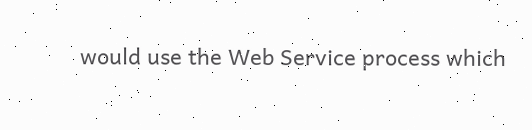would use the Web Service process which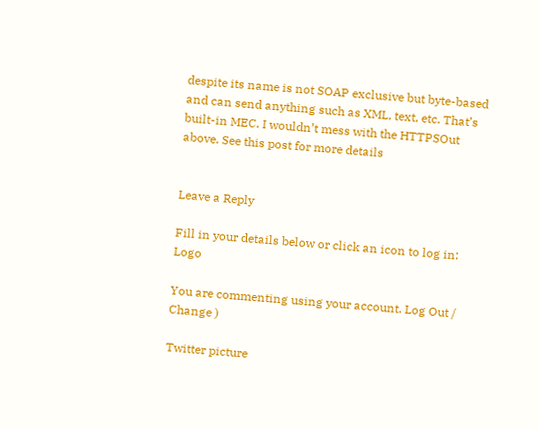despite its name is not SOAP exclusive but byte-based and can send anything such as XML, text, etc. That’s built-in MEC. I wouldn’t mess with the HTTPSOut above. See this post for more details


Leave a Reply

Fill in your details below or click an icon to log in: Logo

You are commenting using your account. Log Out /  Change )

Twitter picture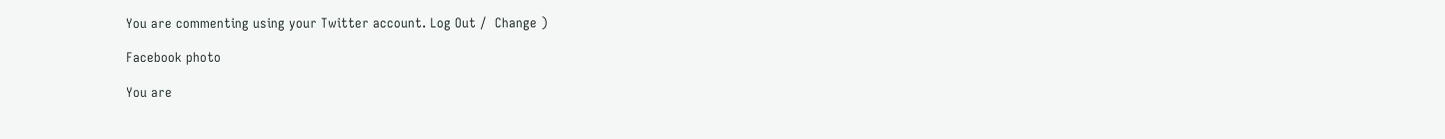You are commenting using your Twitter account. Log Out /  Change )

Facebook photo

You are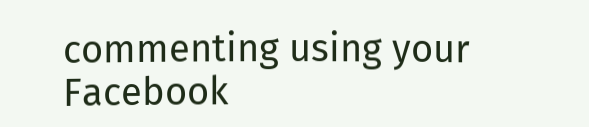commenting using your Facebook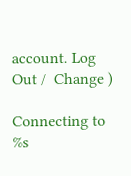account. Log Out /  Change )

Connecting to %s